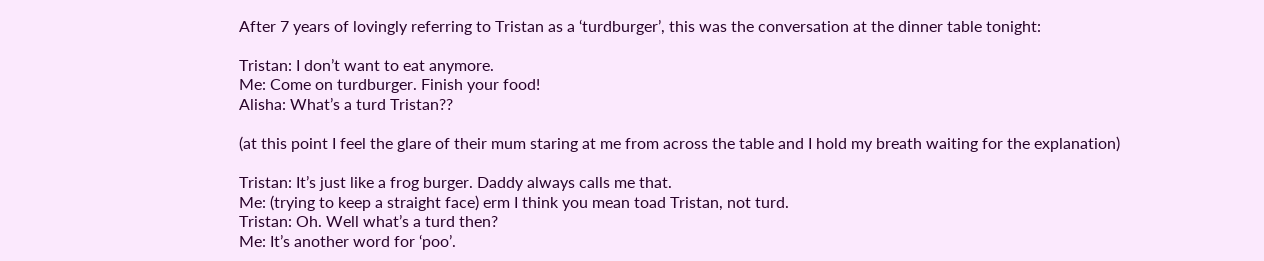After 7 years of lovingly referring to Tristan as a ‘turdburger’, this was the conversation at the dinner table tonight:

Tristan: I don’t want to eat anymore.
Me: Come on turdburger. Finish your food!
Alisha: What’s a turd Tristan??

(at this point I feel the glare of their mum staring at me from across the table and I hold my breath waiting for the explanation)

Tristan: It’s just like a frog burger. Daddy always calls me that.
Me: (trying to keep a straight face) erm I think you mean toad Tristan, not turd.
Tristan: Oh. Well what’s a turd then?
Me: It’s another word for ‘poo’.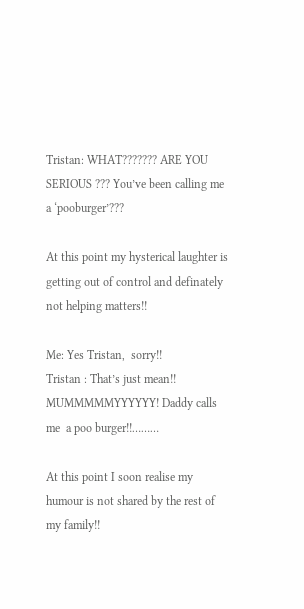Tristan: WHAT??????? ARE YOU SERIOUS ??? You’ve been calling me a ‘pooburger’???

At this point my hysterical laughter is getting out of control and definately not helping matters!!

Me: Yes Tristan,  sorry!!
Tristan : That’s just mean!! MUMMMMMYYYYYY! Daddy calls me  a poo burger!!………

At this point I soon realise my humour is not shared by the rest of my family!!